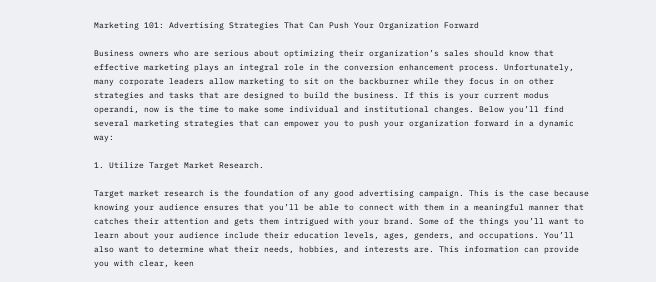Marketing 101: Advertising Strategies That Can Push Your Organization Forward

Business owners who are serious about optimizing their organization’s sales should know that effective marketing plays an integral role in the conversion enhancement process. Unfortunately, many corporate leaders allow marketing to sit on the backburner while they focus in on other strategies and tasks that are designed to build the business. If this is your current modus operandi, now is the time to make some individual and institutional changes. Below you’ll find several marketing strategies that can empower you to push your organization forward in a dynamic way:

1. Utilize Target Market Research.

Target market research is the foundation of any good advertising campaign. This is the case because knowing your audience ensures that you’ll be able to connect with them in a meaningful manner that catches their attention and gets them intrigued with your brand. Some of the things you’ll want to learn about your audience include their education levels, ages, genders, and occupations. You’ll also want to determine what their needs, hobbies, and interests are. This information can provide you with clear, keen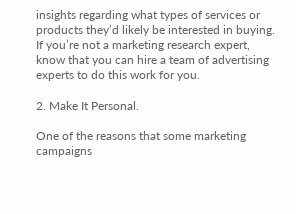insights regarding what types of services or products they’d likely be interested in buying. If you’re not a marketing research expert, know that you can hire a team of advertising experts to do this work for you.

2. Make It Personal.

One of the reasons that some marketing campaigns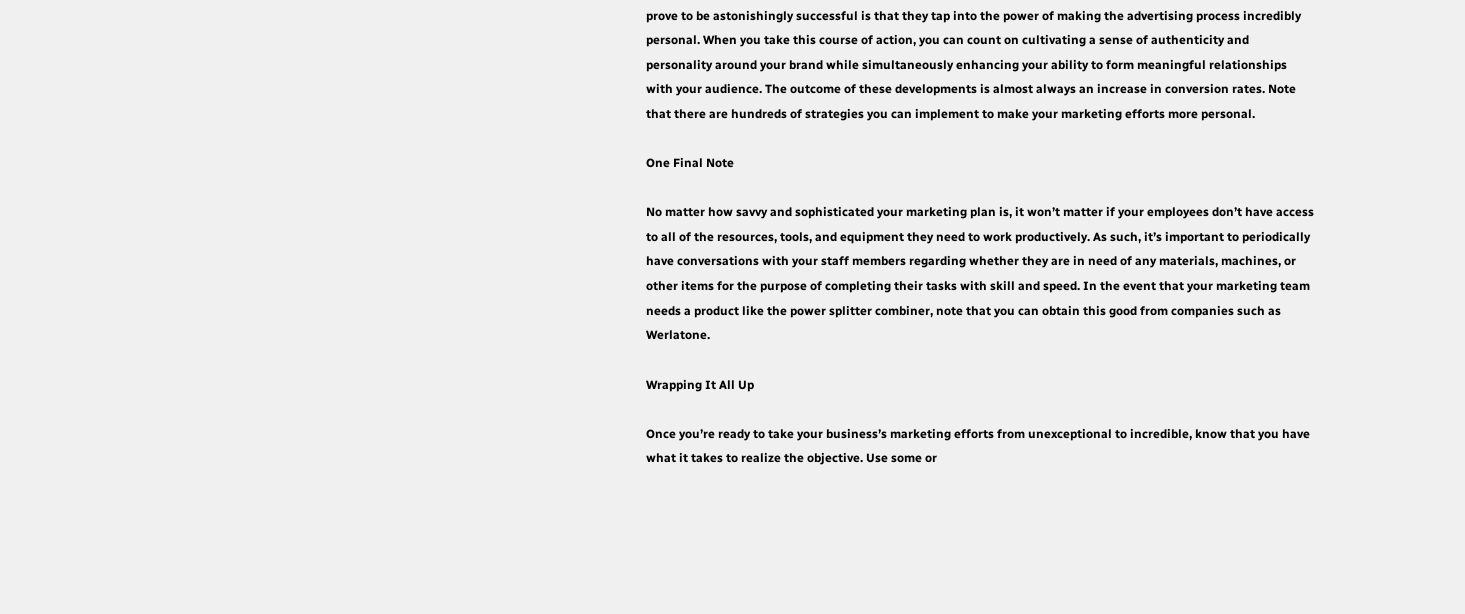prove to be astonishingly successful is that they tap into the power of making the advertising process incredibly personal. When you take this course of action, you can count on cultivating a sense of authenticity and personality around your brand while simultaneously enhancing your ability to form meaningful relationships with your audience. The outcome of these developments is almost always an increase in conversion rates. Note that there are hundreds of strategies you can implement to make your marketing efforts more personal.

One Final Note

No matter how savvy and sophisticated your marketing plan is, it won’t matter if your employees don’t have access to all of the resources, tools, and equipment they need to work productively. As such, it’s important to periodically have conversations with your staff members regarding whether they are in need of any materials, machines, or other items for the purpose of completing their tasks with skill and speed. In the event that your marketing team needs a product like the power splitter combiner, note that you can obtain this good from companies such as Werlatone.

Wrapping It All Up

Once you’re ready to take your business’s marketing efforts from unexceptional to incredible, know that you have what it takes to realize the objective. Use some or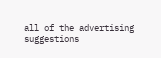all of the advertising suggestions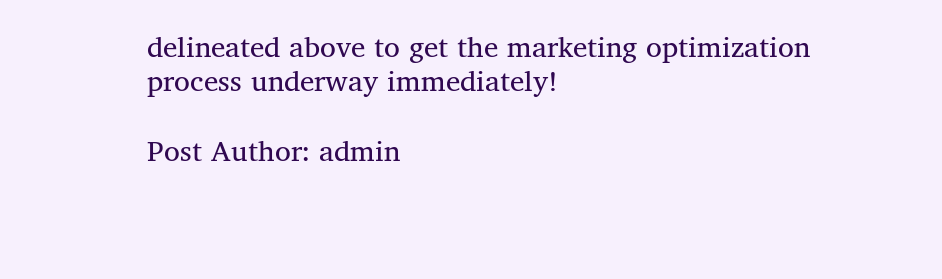delineated above to get the marketing optimization process underway immediately!

Post Author: admin